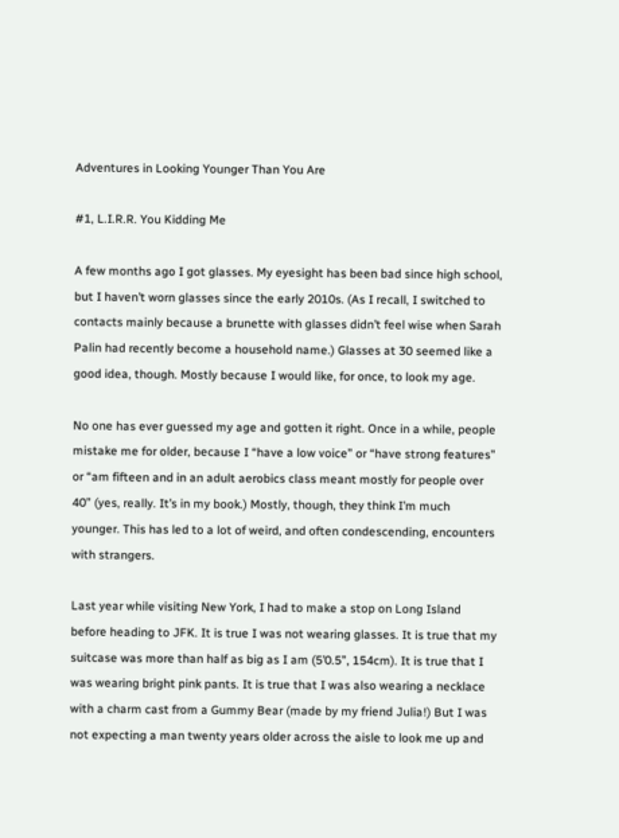Adventures in Looking Younger Than You Are

#1, L.I.R.R. You Kidding Me

A few months ago I got glasses. My eyesight has been bad since high school, but I haven’t worn glasses since the early 2010s. (As I recall, I switched to contacts mainly because a brunette with glasses didn’t feel wise when Sarah Palin had recently become a household name.) Glasses at 30 seemed like a good idea, though. Mostly because I would like, for once, to look my age.

No one has ever guessed my age and gotten it right. Once in a while, people mistake me for older, because I “have a low voice” or “have strong features” or “am fifteen and in an adult aerobics class meant mostly for people over 40” (yes, really. It’s in my book.) Mostly, though, they think I’m much younger. This has led to a lot of weird, and often condescending, encounters with strangers.

Last year while visiting New York, I had to make a stop on Long Island before heading to JFK. It is true I was not wearing glasses. It is true that my suitcase was more than half as big as I am (5’0.5”, 154cm). It is true that I was wearing bright pink pants. It is true that I was also wearing a necklace with a charm cast from a Gummy Bear (made by my friend Julia!) But I was not expecting a man twenty years older across the aisle to look me up and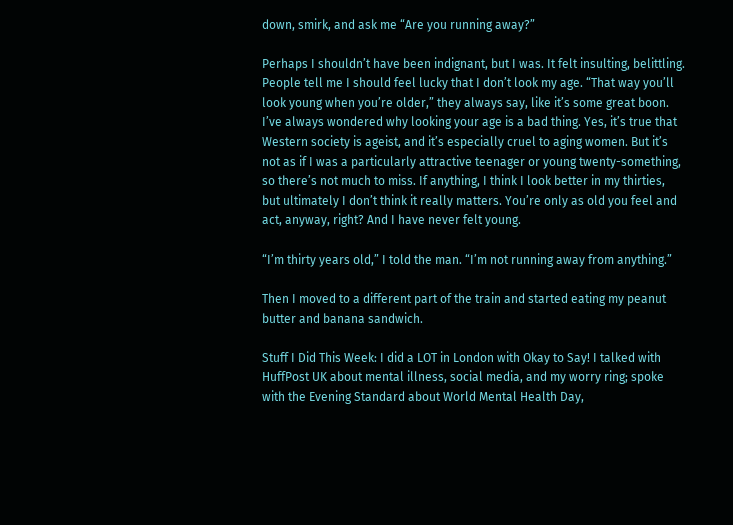down, smirk, and ask me “Are you running away?”

Perhaps I shouldn’t have been indignant, but I was. It felt insulting, belittling. People tell me I should feel lucky that I don’t look my age. “That way you’ll look young when you’re older,” they always say, like it’s some great boon. I’ve always wondered why looking your age is a bad thing. Yes, it’s true that Western society is ageist, and it’s especially cruel to aging women. But it’s not as if I was a particularly attractive teenager or young twenty-something, so there’s not much to miss. If anything, I think I look better in my thirties, but ultimately I don’t think it really matters. You’re only as old you feel and act, anyway, right? And I have never felt young.

“I’m thirty years old,” I told the man. “I’m not running away from anything.”

Then I moved to a different part of the train and started eating my peanut butter and banana sandwich.

Stuff I Did This Week: I did a LOT in London with Okay to Say! I talked with HuffPost UK about mental illness, social media, and my worry ring; spoke with the Evening Standard about World Mental Health Day,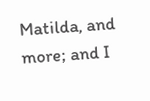Matilda, and more; and I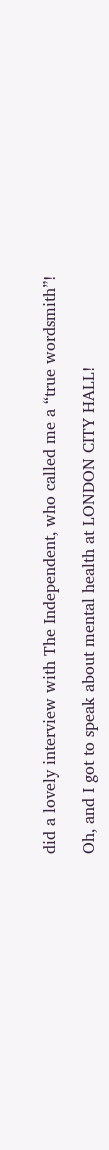did a lovely interview with The Independent, who called me a “true wordsmith”!

Oh, and I got to speak about mental health at LONDON CITY HALL!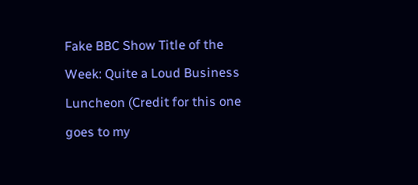Fake BBC Show Title of the Week: Quite a Loud Business Luncheon (Credit for this one goes to my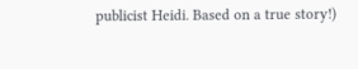publicist Heidi. Based on a true story!)